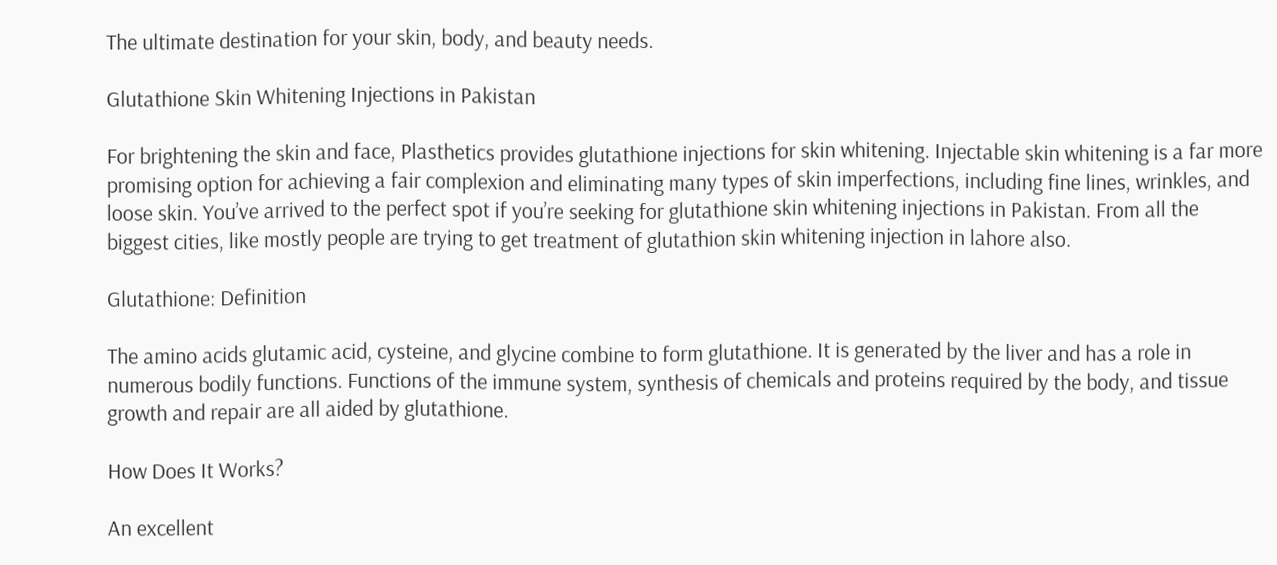The ultimate destination for your skin, body, and beauty needs.

Glutathione Skin Whitening Injections in Pakistan

For brightening the skin and face, Plasthetics provides glutathione injections for skin whitening. Injectable skin whitening is a far more promising option for achieving a fair complexion and eliminating many types of skin imperfections, including fine lines, wrinkles, and loose skin. You’ve arrived to the perfect spot if you’re seeking for glutathione skin whitening injections in Pakistan. From all the biggest cities, like mostly people are trying to get treatment of glutathion skin whitening injection in lahore also.

Glutathione: Definition

The amino acids glutamic acid, cysteine, and glycine combine to form glutathione. It is generated by the liver and has a role in numerous bodily functions. Functions of the immune system, synthesis of chemicals and proteins required by the body, and tissue growth and repair are all aided by glutathione.

How Does It Works?

An excellent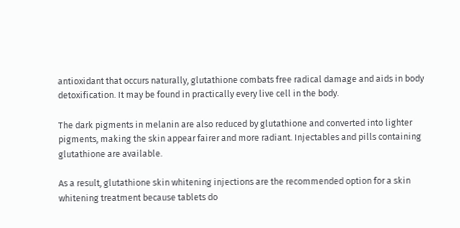antioxidant that occurs naturally, glutathione combats free radical damage and aids in body detoxification. It may be found in practically every live cell in the body.

The dark pigments in melanin are also reduced by glutathione and converted into lighter pigments, making the skin appear fairer and more radiant. Injectables and pills containing glutathione are available.

As a result, glutathione skin whitening injections are the recommended option for a skin whitening treatment because tablets do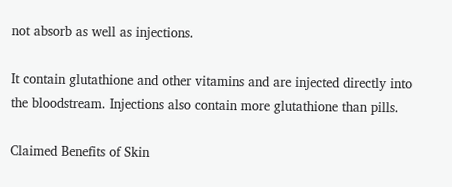not absorb as well as injections.

It contain glutathione and other vitamins and are injected directly into the bloodstream. Injections also contain more glutathione than pills.

Claimed Benefits of Skin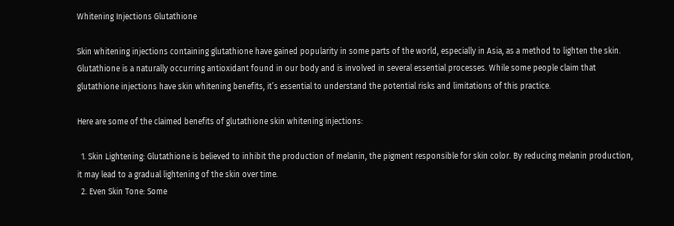Whitening Injections Glutathione

Skin whitening injections containing glutathione have gained popularity in some parts of the world, especially in Asia, as a method to lighten the skin. Glutathione is a naturally occurring antioxidant found in our body and is involved in several essential processes. While some people claim that glutathione injections have skin whitening benefits, it’s essential to understand the potential risks and limitations of this practice.

Here are some of the claimed benefits of glutathione skin whitening injections:

  1. Skin Lightening: Glutathione is believed to inhibit the production of melanin, the pigment responsible for skin color. By reducing melanin production, it may lead to a gradual lightening of the skin over time.
  2. Even Skin Tone: Some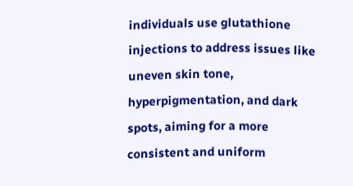individuals use glutathione injections to address issues like uneven skin tone, hyperpigmentation, and dark spots, aiming for a more consistent and uniform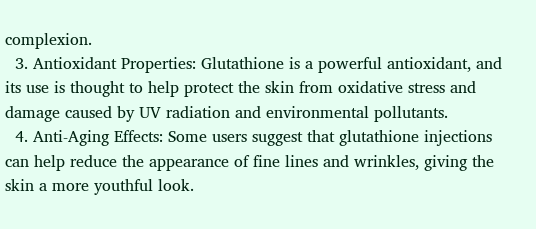complexion.
  3. Antioxidant Properties: Glutathione is a powerful antioxidant, and its use is thought to help protect the skin from oxidative stress and damage caused by UV radiation and environmental pollutants.
  4. Anti-Aging Effects: Some users suggest that glutathione injections can help reduce the appearance of fine lines and wrinkles, giving the skin a more youthful look.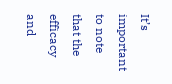It’s important to note that the efficacy and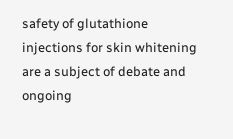safety of glutathione injections for skin whitening are a subject of debate and ongoing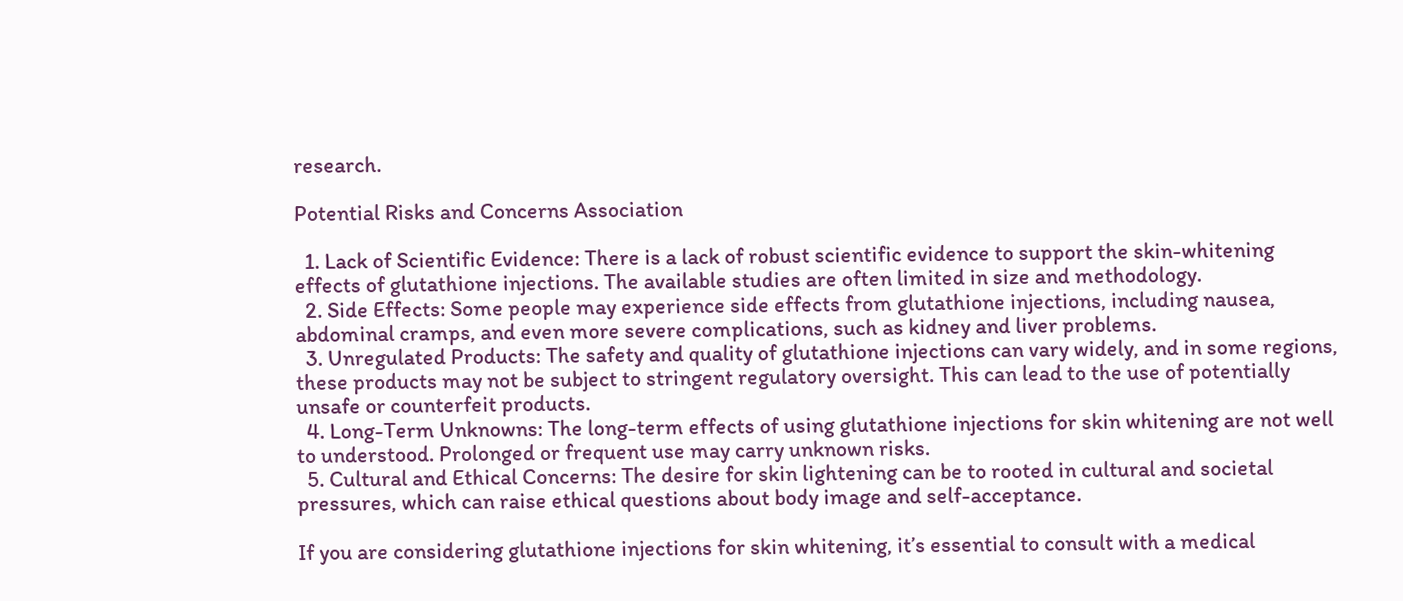research.

Potential Risks and Concerns Association

  1. Lack of Scientific Evidence: There is a lack of robust scientific evidence to support the skin-whitening effects of glutathione injections. The available studies are often limited in size and methodology.
  2. Side Effects: Some people may experience side effects from glutathione injections, including nausea, abdominal cramps, and even more severe complications, such as kidney and liver problems.
  3. Unregulated Products: The safety and quality of glutathione injections can vary widely, and in some regions, these products may not be subject to stringent regulatory oversight. This can lead to the use of potentially unsafe or counterfeit products.
  4. Long-Term Unknowns: The long-term effects of using glutathione injections for skin whitening are not well to understood. Prolonged or frequent use may carry unknown risks.
  5. Cultural and Ethical Concerns: The desire for skin lightening can be to rooted in cultural and societal pressures, which can raise ethical questions about body image and self-acceptance.

If you are considering glutathione injections for skin whitening, it’s essential to consult with a medical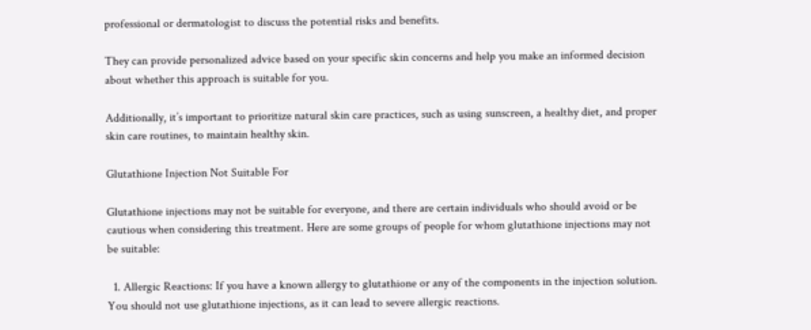professional or dermatologist to discuss the potential risks and benefits.

They can provide personalized advice based on your specific skin concerns and help you make an informed decision about whether this approach is suitable for you.

Additionally, it’s important to prioritize natural skin care practices, such as using sunscreen, a healthy diet, and proper skin care routines, to maintain healthy skin.

Glutathione Injection Not Suitable For

Glutathione injections may not be suitable for everyone, and there are certain individuals who should avoid or be cautious when considering this treatment. Here are some groups of people for whom glutathione injections may not be suitable:

  1. Allergic Reactions: If you have a known allergy to glutathione or any of the components in the injection solution. You should not use glutathione injections, as it can lead to severe allergic reactions.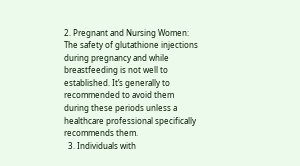2. Pregnant and Nursing Women: The safety of glutathione injections during pregnancy and while breastfeeding is not well to established. It’s generally to recommended to avoid them during these periods unless a healthcare professional specifically recommends them.
  3. Individuals with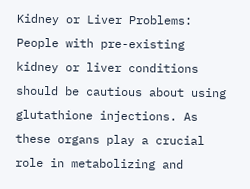Kidney or Liver Problems: People with pre-existing kidney or liver conditions should be cautious about using glutathione injections. As these organs play a crucial role in metabolizing and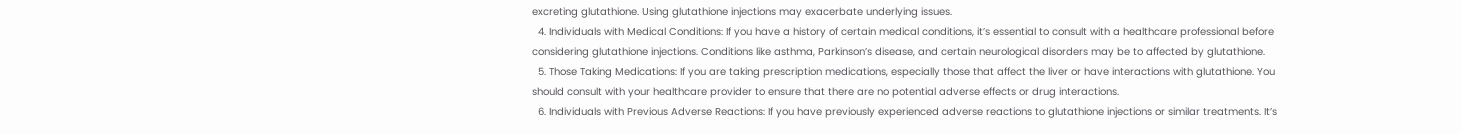excreting glutathione. Using glutathione injections may exacerbate underlying issues.
  4. Individuals with Medical Conditions: If you have a history of certain medical conditions, it’s essential to consult with a healthcare professional before considering glutathione injections. Conditions like asthma, Parkinson’s disease, and certain neurological disorders may be to affected by glutathione.
  5. Those Taking Medications: If you are taking prescription medications, especially those that affect the liver or have interactions with glutathione. You should consult with your healthcare provider to ensure that there are no potential adverse effects or drug interactions.
  6. Individuals with Previous Adverse Reactions: If you have previously experienced adverse reactions to glutathione injections or similar treatments. It’s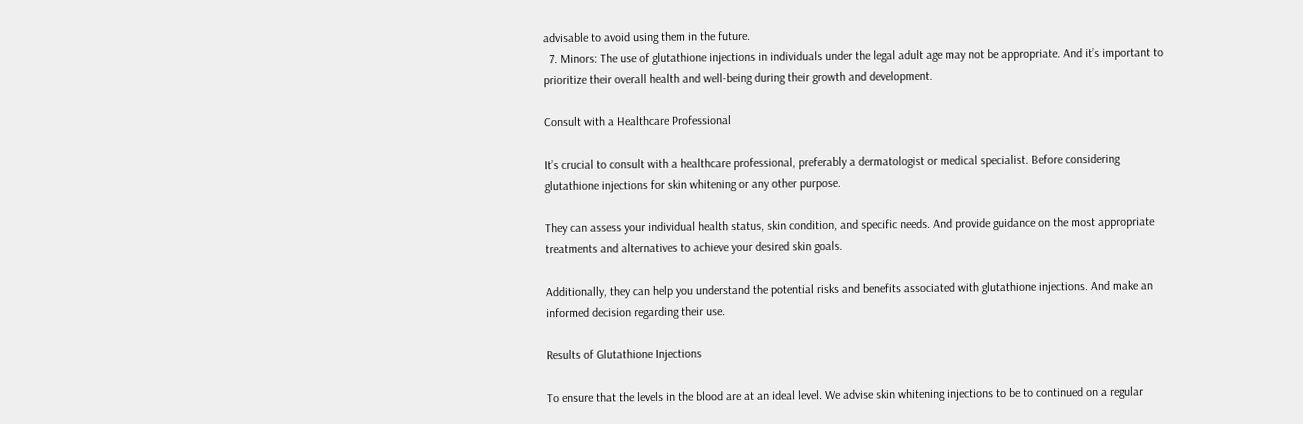advisable to avoid using them in the future.
  7. Minors: The use of glutathione injections in individuals under the legal adult age may not be appropriate. And it’s important to prioritize their overall health and well-being during their growth and development.

Consult with a Healthcare Professional

It’s crucial to consult with a healthcare professional, preferably a dermatologist or medical specialist. Before considering glutathione injections for skin whitening or any other purpose.

They can assess your individual health status, skin condition, and specific needs. And provide guidance on the most appropriate treatments and alternatives to achieve your desired skin goals.

Additionally, they can help you understand the potential risks and benefits associated with glutathione injections. And make an informed decision regarding their use.

Results of Glutathione Injections

To ensure that the levels in the blood are at an ideal level. We advise skin whitening injections to be to continued on a regular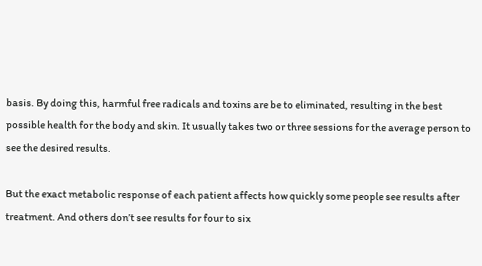basis. By doing this, harmful free radicals and toxins are be to eliminated, resulting in the best possible health for the body and skin. It usually takes two or three sessions for the average person to see the desired results.

But the exact metabolic response of each patient affects how quickly some people see results after treatment. And others don’t see results for four to six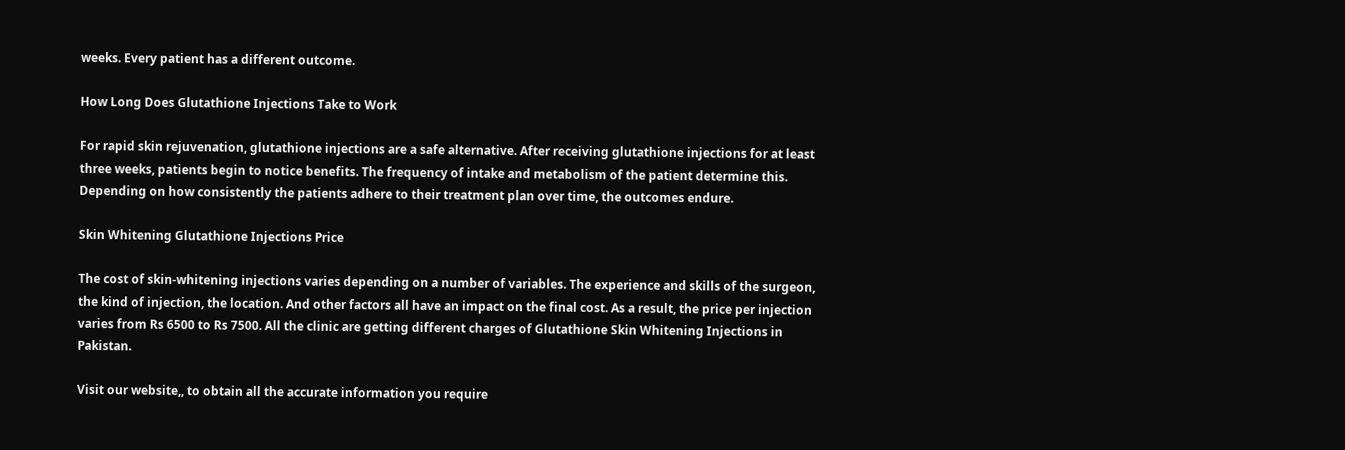weeks. Every patient has a different outcome.

How Long Does Glutathione Injections Take to Work

For rapid skin rejuvenation, glutathione injections are a safe alternative. After receiving glutathione injections for at least three weeks, patients begin to notice benefits. The frequency of intake and metabolism of the patient determine this. Depending on how consistently the patients adhere to their treatment plan over time, the outcomes endure.

Skin Whitening Glutathione Injections Price

The cost of skin-whitening injections varies depending on a number of variables. The experience and skills of the surgeon, the kind of injection, the location. And other factors all have an impact on the final cost. As a result, the price per injection varies from Rs 6500 to Rs 7500. All the clinic are getting different charges of Glutathione Skin Whitening Injections in Pakistan.

Visit our website,, to obtain all the accurate information you require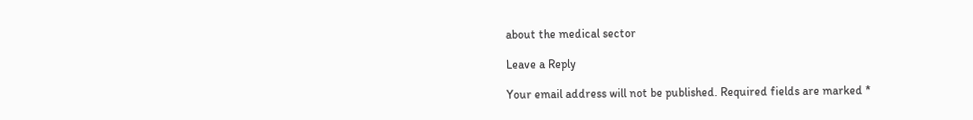about the medical sector

Leave a Reply

Your email address will not be published. Required fields are marked *